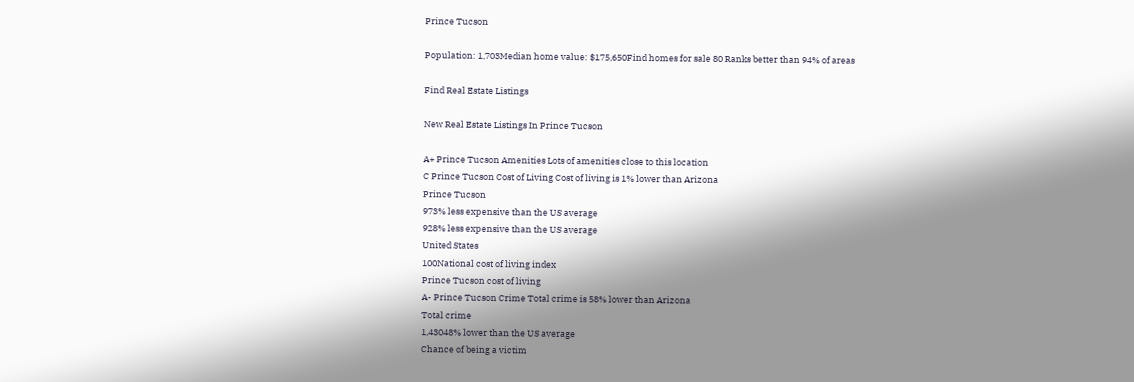Prince Tucson

Population: 1,703Median home value: $175,650Find homes for sale 80 Ranks better than 94% of areas

Find Real Estate Listings

New Real Estate Listings In Prince Tucson

A+ Prince Tucson Amenities Lots of amenities close to this location
C Prince Tucson Cost of Living Cost of living is 1% lower than Arizona
Prince Tucson
973% less expensive than the US average
928% less expensive than the US average
United States
100National cost of living index
Prince Tucson cost of living
A- Prince Tucson Crime Total crime is 58% lower than Arizona
Total crime
1,43048% lower than the US average
Chance of being a victim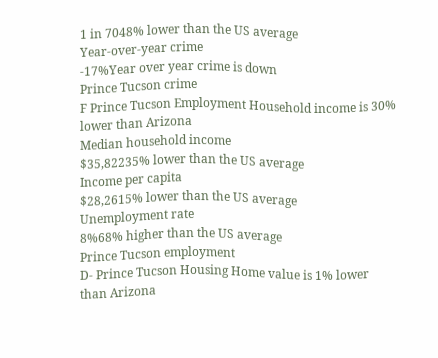1 in 7048% lower than the US average
Year-over-year crime
-17%Year over year crime is down
Prince Tucson crime
F Prince Tucson Employment Household income is 30% lower than Arizona
Median household income
$35,82235% lower than the US average
Income per capita
$28,2615% lower than the US average
Unemployment rate
8%68% higher than the US average
Prince Tucson employment
D- Prince Tucson Housing Home value is 1% lower than Arizona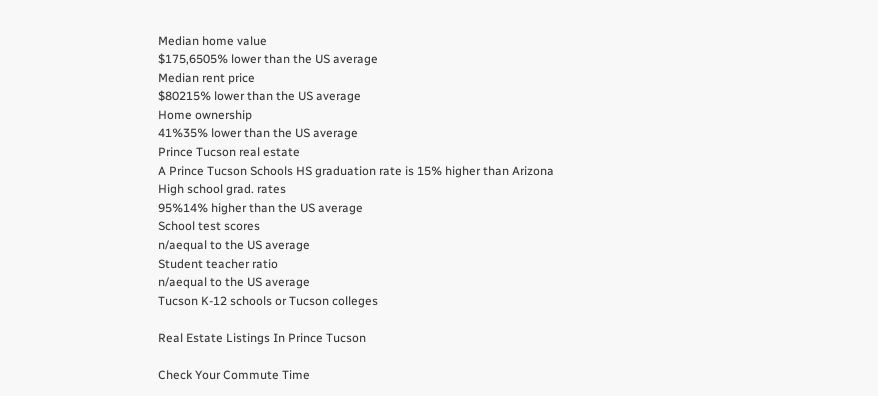Median home value
$175,6505% lower than the US average
Median rent price
$80215% lower than the US average
Home ownership
41%35% lower than the US average
Prince Tucson real estate
A Prince Tucson Schools HS graduation rate is 15% higher than Arizona
High school grad. rates
95%14% higher than the US average
School test scores
n/aequal to the US average
Student teacher ratio
n/aequal to the US average
Tucson K-12 schools or Tucson colleges

Real Estate Listings In Prince Tucson

Check Your Commute Time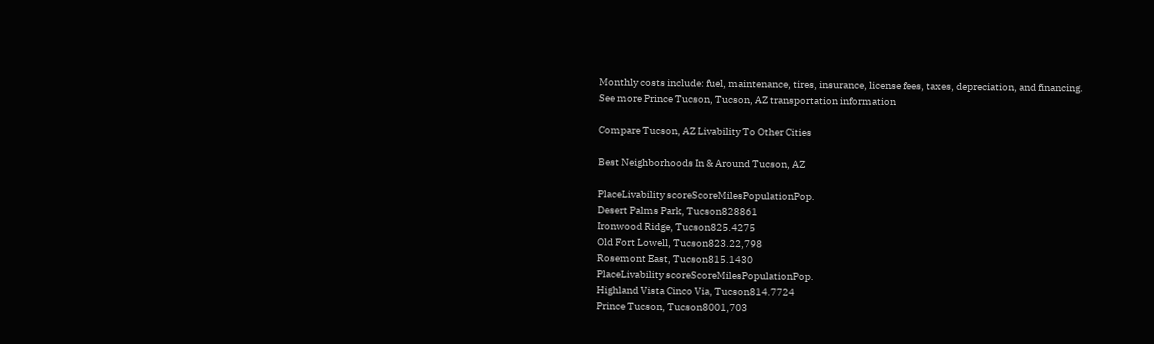Monthly costs include: fuel, maintenance, tires, insurance, license fees, taxes, depreciation, and financing.
See more Prince Tucson, Tucson, AZ transportation information

Compare Tucson, AZ Livability To Other Cities

Best Neighborhoods In & Around Tucson, AZ

PlaceLivability scoreScoreMilesPopulationPop.
Desert Palms Park, Tucson828861
Ironwood Ridge, Tucson825.4275
Old Fort Lowell, Tucson823.22,798
Rosemont East, Tucson815.1430
PlaceLivability scoreScoreMilesPopulationPop.
Highland Vista Cinco Via, Tucson814.7724
Prince Tucson, Tucson8001,703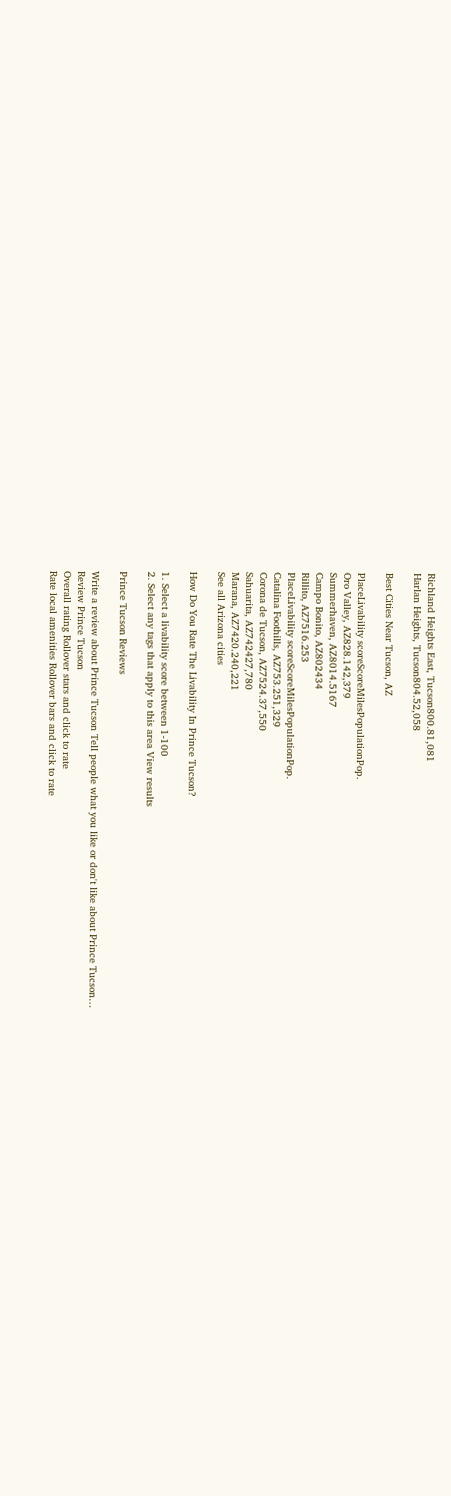Richland Heights East, Tucson800.81,081
Harlan Heights, Tucson804.52,058

Best Cities Near Tucson, AZ

PlaceLivability scoreScoreMilesPopulationPop.
Oro Valley, AZ828.142,379
Summerhaven, AZ8014.5167
Campo Bonito, AZ802434
Rillito, AZ7516.253
PlaceLivability scoreScoreMilesPopulationPop.
Catalina Foothills, AZ753.251,329
Corona de Tucson, AZ7524.37,550
Sahuarita, AZ742427,780
Marana, AZ7420.240,221
See all Arizona cities

How Do You Rate The Livability In Prince Tucson?

1. Select a livability score between 1-100
2. Select any tags that apply to this area View results

Prince Tucson Reviews

Write a review about Prince Tucson Tell people what you like or don't like about Prince Tucson…
Review Prince Tucson
Overall rating Rollover stars and click to rate
Rate local amenities Rollover bars and click to rate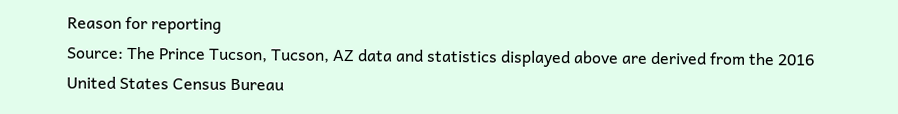Reason for reporting
Source: The Prince Tucson, Tucson, AZ data and statistics displayed above are derived from the 2016 United States Census Bureau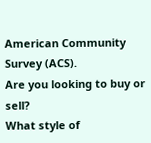American Community Survey (ACS).
Are you looking to buy or sell?
What style of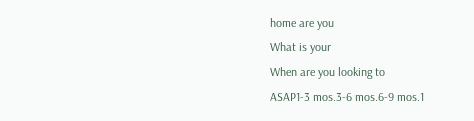home are you
What is your
When are you looking to
ASAP1-3 mos.3-6 mos.6-9 mos.1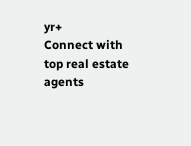yr+
Connect with top real estate agents